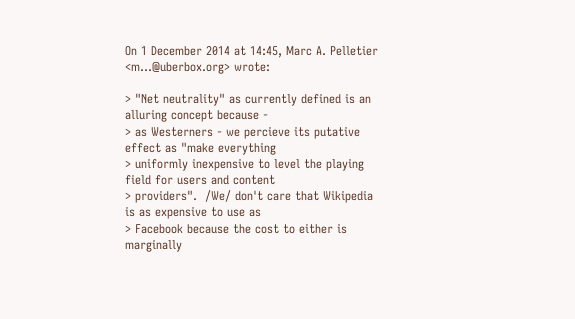On 1 December 2014 at 14:45, Marc A. Pelletier <m...@uberbox.org> wrote:

> "Net neutrality" as currently defined is an alluring concept because -
> as Westerners - we percieve its putative effect as "make everything
> uniformly inexpensive to level the playing field for users and content
> providers".  /We/ don't care that Wikipedia is as expensive to use as
> Facebook because the cost to either is marginally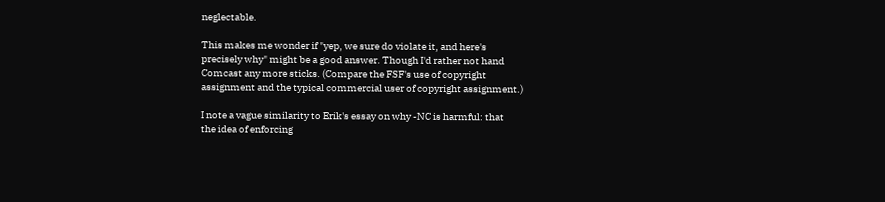neglectable.

This makes me wonder if "yep, we sure do violate it, and here's
precisely why" might be a good answer. Though I'd rather not hand
Comcast any more sticks. (Compare the FSF's use of copyright
assignment and the typical commercial user of copyright assignment.)

I note a vague similarity to Erik's essay on why -NC is harmful: that
the idea of enforcing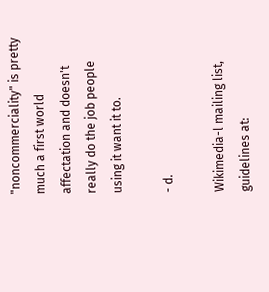"noncommerciality" is pretty much a first world
affectation and doesn't really do the job people using it want it to.

- d.

Wikimedia-l mailing list, guidelines at: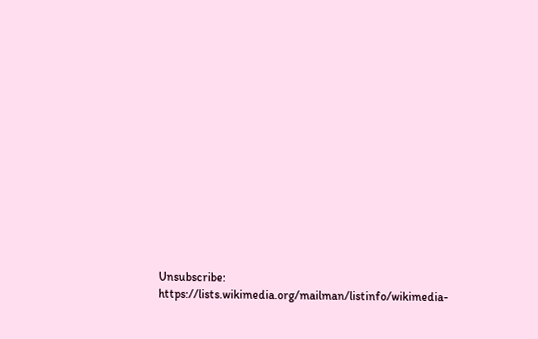Unsubscribe: https://lists.wikimedia.org/mailman/listinfo/wikimedia-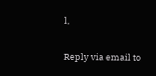l,

Reply via email to